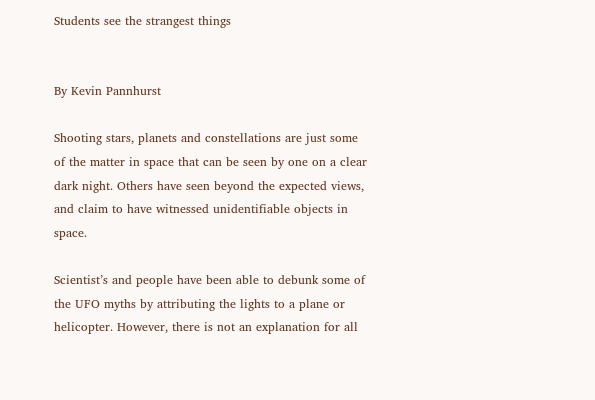Students see the strangest things


By Kevin Pannhurst

Shooting stars, planets and constellations are just some of the matter in space that can be seen by one on a clear dark night. Others have seen beyond the expected views, and claim to have witnessed unidentifiable objects in space.

Scientist’s and people have been able to debunk some of the UFO myths by attributing the lights to a plane or helicopter. However, there is not an explanation for all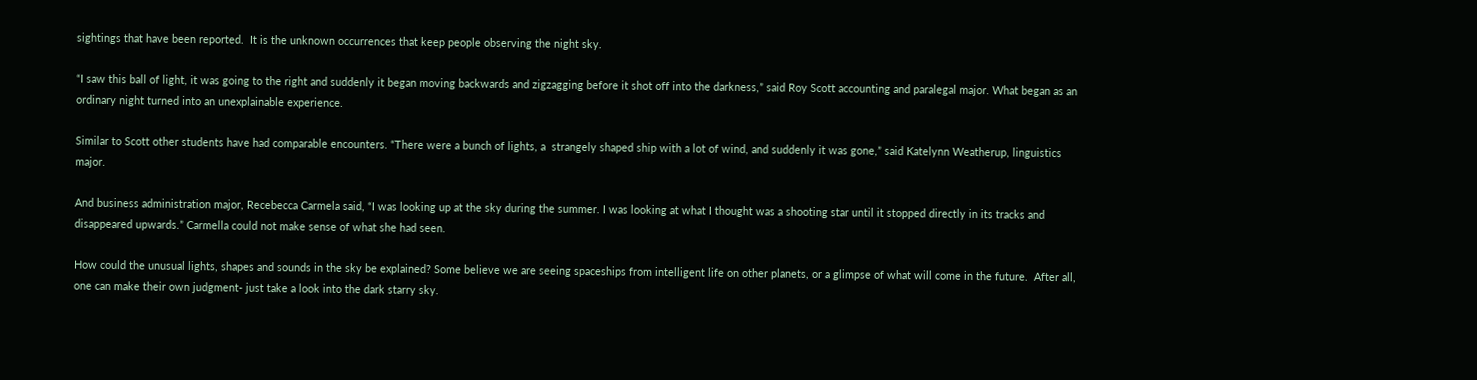sightings that have been reported.  It is the unknown occurrences that keep people observing the night sky.

“I saw this ball of light, it was going to the right and suddenly it began moving backwards and zigzagging before it shot off into the darkness,” said Roy Scott accounting and paralegal major. What began as an ordinary night turned into an unexplainable experience.

Similar to Scott other students have had comparable encounters. “There were a bunch of lights, a  strangely shaped ship with a lot of wind, and suddenly it was gone,” said Katelynn Weatherup, linguistics major.

And business administration major, Recebecca Carmela said, “I was looking up at the sky during the summer. I was looking at what I thought was a shooting star until it stopped directly in its tracks and disappeared upwards.” Carmella could not make sense of what she had seen.

How could the unusual lights, shapes and sounds in the sky be explained? Some believe we are seeing spaceships from intelligent life on other planets, or a glimpse of what will come in the future.  After all, one can make their own judgment- just take a look into the dark starry sky.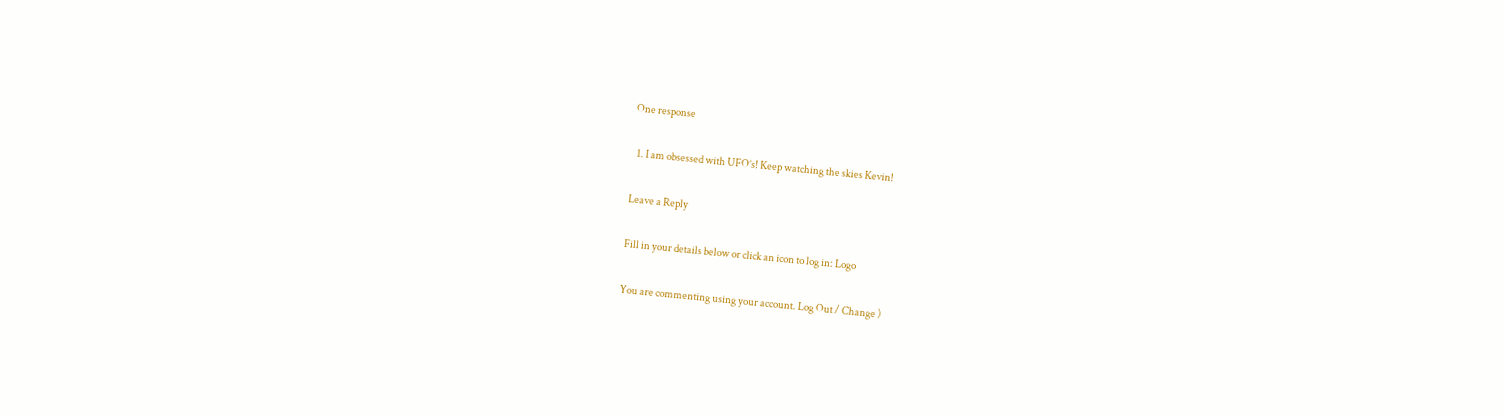One response

  1. I am obsessed with UFO’s! Keep watching the skies Kevin!

Leave a Reply

Fill in your details below or click an icon to log in: Logo

You are commenting using your account. Log Out / Change )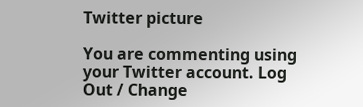Twitter picture

You are commenting using your Twitter account. Log Out / Change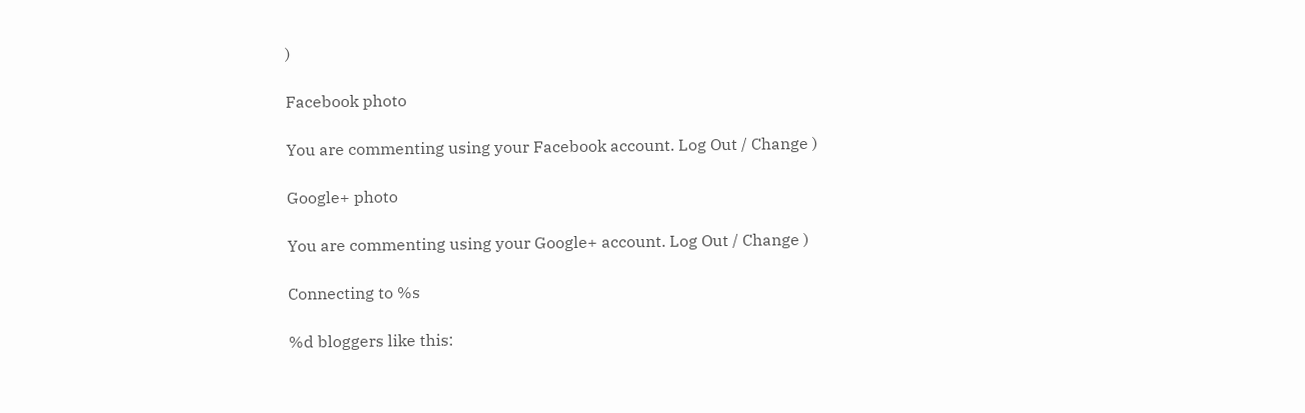)

Facebook photo

You are commenting using your Facebook account. Log Out / Change )

Google+ photo

You are commenting using your Google+ account. Log Out / Change )

Connecting to %s

%d bloggers like this: